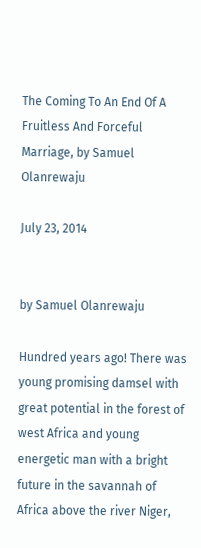The Coming To An End Of A Fruitless And Forceful Marriage, by Samuel Olanrewaju

July 23, 2014


by Samuel Olanrewaju

Hundred years ago! There was young promising damsel with great potential in the forest of west Africa and young energetic man with a bright future in the savannah of Africa above the river Niger,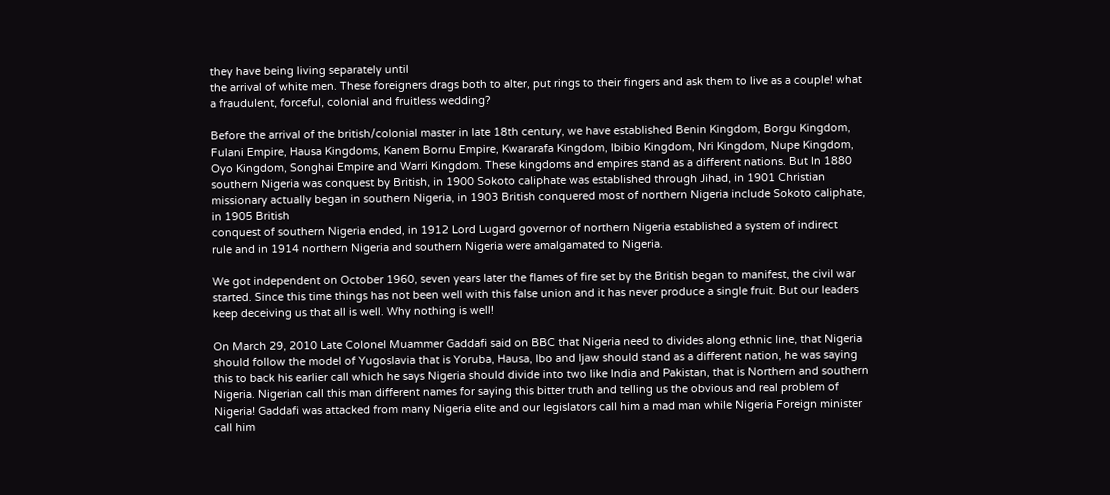they have being living separately until
the arrival of white men. These foreigners drags both to alter, put rings to their fingers and ask them to live as a couple! what a fraudulent, forceful, colonial and fruitless wedding?

Before the arrival of the british/colonial master in late 18th century, we have established Benin Kingdom, Borgu Kingdom, Fulani Empire, Hausa Kingdoms, Kanem Bornu Empire, Kwararafa Kingdom, Ibibio Kingdom, Nri Kingdom, Nupe Kingdom, Oyo Kingdom, Songhai Empire and Warri Kingdom. These kingdoms and empires stand as a different nations. But In 1880 southern Nigeria was conquest by British, in 1900 Sokoto caliphate was established through Jihad, in 1901 Christian missionary actually began in southern Nigeria, in 1903 British conquered most of northern Nigeria include Sokoto caliphate, in 1905 British
conquest of southern Nigeria ended, in 1912 Lord Lugard governor of northern Nigeria established a system of indirect
rule and in 1914 northern Nigeria and southern Nigeria were amalgamated to Nigeria.

We got independent on October 1960, seven years later the flames of fire set by the British began to manifest, the civil war started. Since this time things has not been well with this false union and it has never produce a single fruit. But our leaders keep deceiving us that all is well. Why nothing is well!

On March 29, 2010 Late Colonel Muammer Gaddafi said on BBC that Nigeria need to divides along ethnic line, that Nigeria should follow the model of Yugoslavia that is Yoruba, Hausa, Ibo and Ijaw should stand as a different nation, he was saying this to back his earlier call which he says Nigeria should divide into two like India and Pakistan, that is Northern and southern Nigeria. Nigerian call this man different names for saying this bitter truth and telling us the obvious and real problem of Nigeria! Gaddafi was attacked from many Nigeria elite and our legislators call him a mad man while Nigeria Foreign minister call him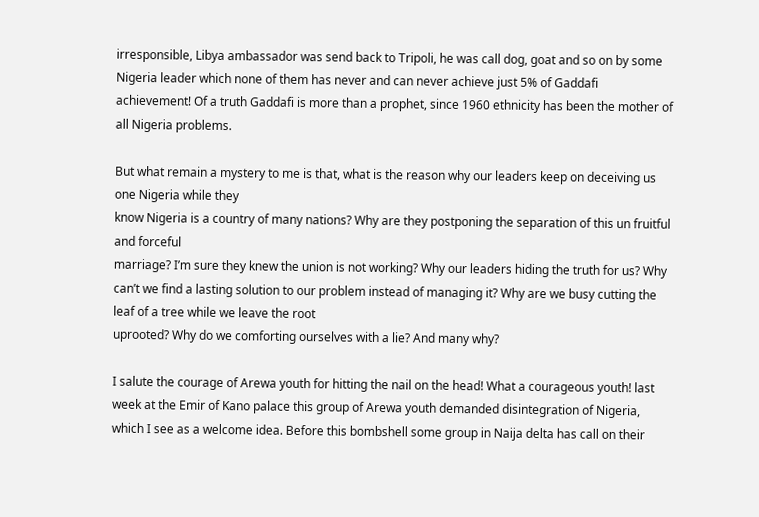irresponsible, Libya ambassador was send back to Tripoli, he was call dog, goat and so on by some Nigeria leader which none of them has never and can never achieve just 5% of Gaddafi achievement! Of a truth Gaddafi is more than a prophet, since 1960 ethnicity has been the mother of all Nigeria problems.

But what remain a mystery to me is that, what is the reason why our leaders keep on deceiving us one Nigeria while they
know Nigeria is a country of many nations? Why are they postponing the separation of this un fruitful and forceful
marriage? I’m sure they knew the union is not working? Why our leaders hiding the truth for us? Why can’t we find a lasting solution to our problem instead of managing it? Why are we busy cutting the leaf of a tree while we leave the root
uprooted? Why do we comforting ourselves with a lie? And many why?

I salute the courage of Arewa youth for hitting the nail on the head! What a courageous youth! last week at the Emir of Kano palace this group of Arewa youth demanded disintegration of Nigeria, which I see as a welcome idea. Before this bombshell some group in Naija delta has call on their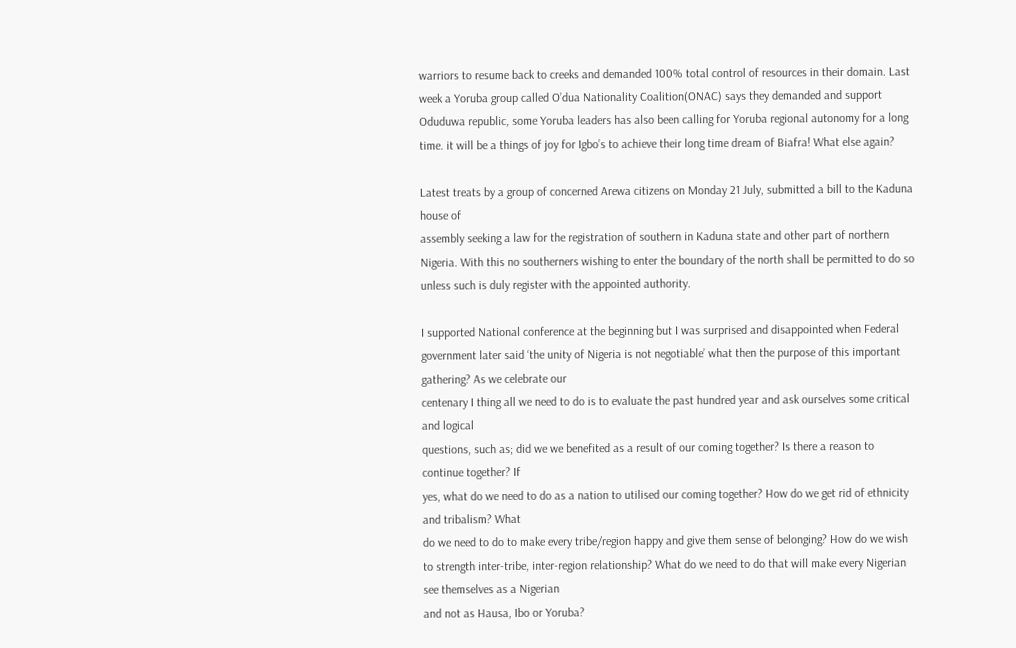warriors to resume back to creeks and demanded 100% total control of resources in their domain. Last week a Yoruba group called O’dua Nationality Coalition(ONAC) says they demanded and support Oduduwa republic, some Yoruba leaders has also been calling for Yoruba regional autonomy for a long time. it will be a things of joy for Igbo’s to achieve their long time dream of Biafra! What else again?

Latest treats by a group of concerned Arewa citizens on Monday 21 July, submitted a bill to the Kaduna house of
assembly seeking a law for the registration of southern in Kaduna state and other part of northern Nigeria. With this no southerners wishing to enter the boundary of the north shall be permitted to do so unless such is duly register with the appointed authority.

I supported National conference at the beginning but I was surprised and disappointed when Federal government later said ‘the unity of Nigeria is not negotiable’ what then the purpose of this important gathering? As we celebrate our
centenary I thing all we need to do is to evaluate the past hundred year and ask ourselves some critical and logical
questions, such as; did we we benefited as a result of our coming together? Is there a reason to continue together? If
yes, what do we need to do as a nation to utilised our coming together? How do we get rid of ethnicity and tribalism? What
do we need to do to make every tribe/region happy and give them sense of belonging? How do we wish to strength inter-tribe, inter-region relationship? What do we need to do that will make every Nigerian see themselves as a Nigerian
and not as Hausa, Ibo or Yoruba?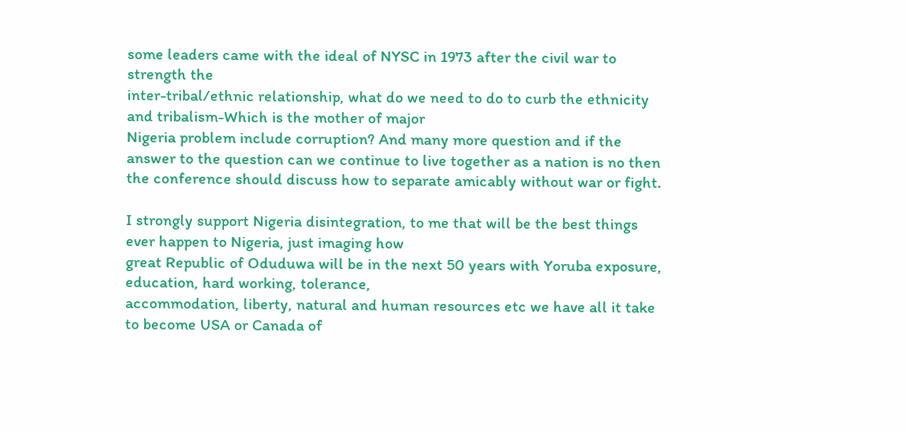some leaders came with the ideal of NYSC in 1973 after the civil war to strength the
inter-tribal/ethnic relationship, what do we need to do to curb the ethnicity and tribalism-Which is the mother of major
Nigeria problem include corruption? And many more question and if the answer to the question can we continue to live together as a nation is no then the conference should discuss how to separate amicably without war or fight.

I strongly support Nigeria disintegration, to me that will be the best things ever happen to Nigeria, just imaging how
great Republic of Oduduwa will be in the next 50 years with Yoruba exposure, education, hard working, tolerance,
accommodation, liberty, natural and human resources etc we have all it take to become USA or Canada of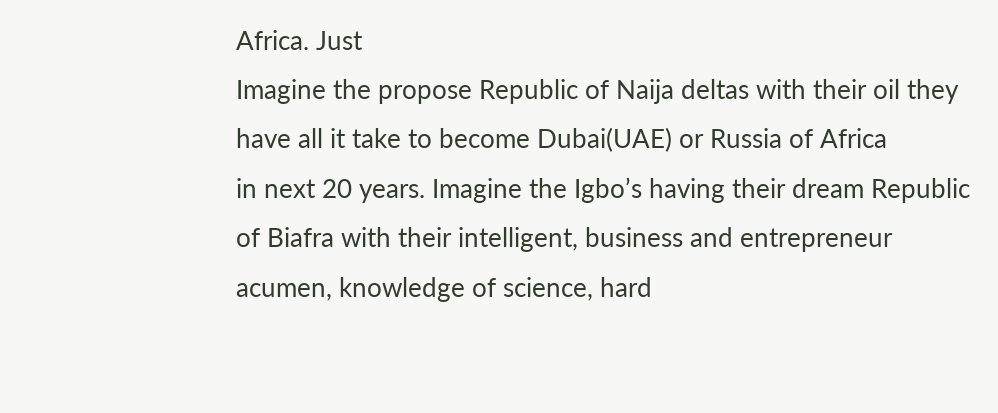Africa. Just
Imagine the propose Republic of Naija deltas with their oil they have all it take to become Dubai(UAE) or Russia of Africa
in next 20 years. Imagine the Igbo’s having their dream Republic of Biafra with their intelligent, business and entrepreneur acumen, knowledge of science, hard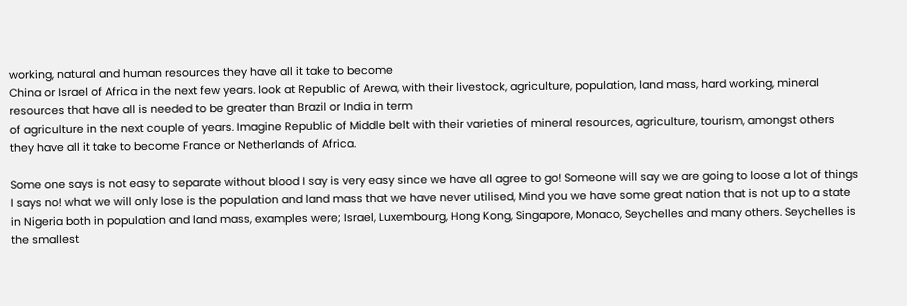working, natural and human resources they have all it take to become
China or Israel of Africa in the next few years. look at Republic of Arewa, with their livestock, agriculture, population, land mass, hard working, mineral resources that have all is needed to be greater than Brazil or India in term
of agriculture in the next couple of years. Imagine Republic of Middle belt with their varieties of mineral resources, agriculture, tourism, amongst others they have all it take to become France or Netherlands of Africa.

Some one says is not easy to separate without blood I say is very easy since we have all agree to go! Someone will say we are going to loose a lot of things I says no! what we will only lose is the population and land mass that we have never utilised, Mind you we have some great nation that is not up to a state in Nigeria both in population and land mass, examples were; Israel, Luxembourg, Hong Kong, Singapore, Monaco, Seychelles and many others. Seychelles is the smallest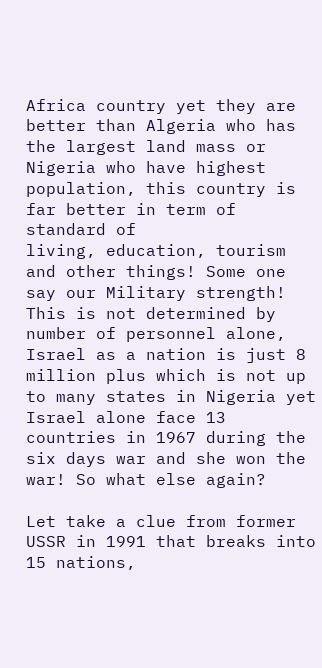Africa country yet they are better than Algeria who has the largest land mass or Nigeria who have highest population, this country is far better in term of standard of
living, education, tourism and other things! Some one say our Military strength! This is not determined by number of personnel alone, Israel as a nation is just 8 million plus which is not up to many states in Nigeria yet Israel alone face 13 countries in 1967 during the six days war and she won the war! So what else again?

Let take a clue from former USSR in 1991 that breaks into 15 nations,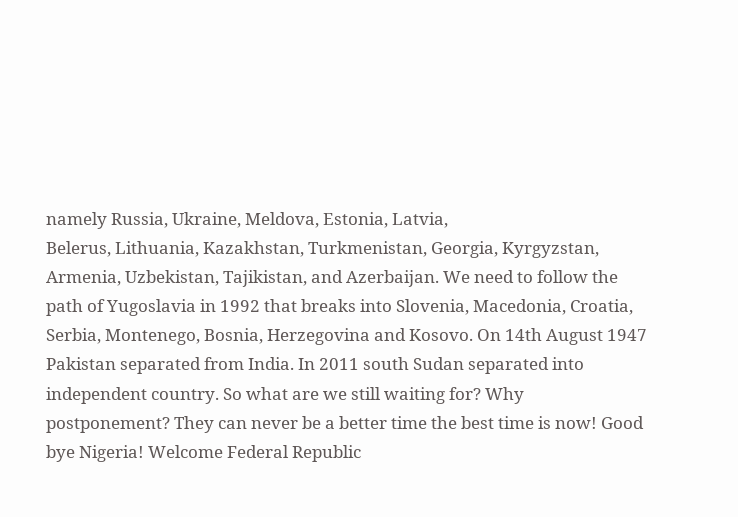namely Russia, Ukraine, Meldova, Estonia, Latvia,
Belerus, Lithuania, Kazakhstan, Turkmenistan, Georgia, Kyrgyzstan, Armenia, Uzbekistan, Tajikistan, and Azerbaijan. We need to follow the path of Yugoslavia in 1992 that breaks into Slovenia, Macedonia, Croatia, Serbia, Montenego, Bosnia, Herzegovina and Kosovo. On 14th August 1947 Pakistan separated from India. In 2011 south Sudan separated into independent country. So what are we still waiting for? Why postponement? They can never be a better time the best time is now! Good bye Nigeria! Welcome Federal Republic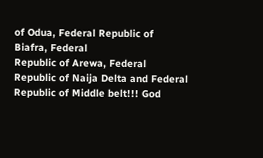of Odua, Federal Republic of Biafra, Federal
Republic of Arewa, Federal Republic of Naija Delta and Federal Republic of Middle belt!!! God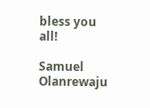bless you all!

Samuel Olanrewaju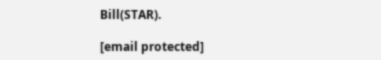Bill(STAR).

[email protected]